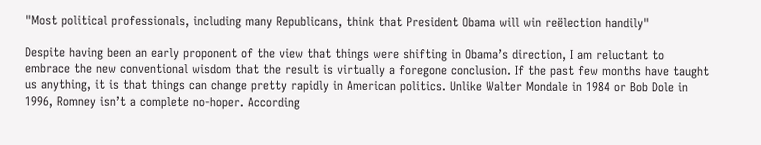"Most political professionals, including many Republicans, think that President Obama will win reëlection handily"

Despite having been an early proponent of the view that things were shifting in Obama’s direction, I am reluctant to embrace the new conventional wisdom that the result is virtually a foregone conclusion. If the past few months have taught us anything, it is that things can change pretty rapidly in American politics. Unlike Walter Mondale in 1984 or Bob Dole in 1996, Romney isn’t a complete no-hoper. According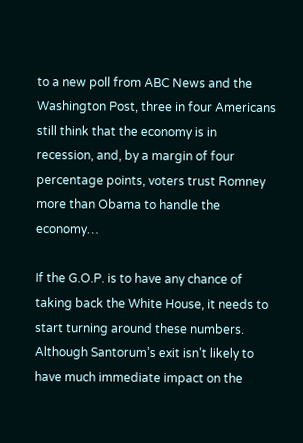to a new poll from ABC News and the Washington Post, three in four Americans still think that the economy is in recession, and, by a margin of four percentage points, voters trust Romney more than Obama to handle the economy…

If the G.O.P. is to have any chance of taking back the White House, it needs to start turning around these numbers. Although Santorum’s exit isn’t likely to have much immediate impact on the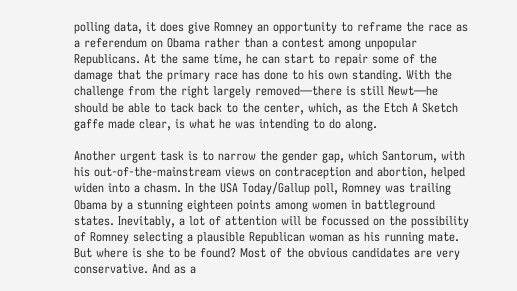polling data, it does give Romney an opportunity to reframe the race as a referendum on Obama rather than a contest among unpopular Republicans. At the same time, he can start to repair some of the damage that the primary race has done to his own standing. With the challenge from the right largely removed—there is still Newt—he should be able to tack back to the center, which, as the Etch A Sketch gaffe made clear, is what he was intending to do along.

Another urgent task is to narrow the gender gap, which Santorum, with his out-of-the-mainstream views on contraception and abortion, helped widen into a chasm. In the USA Today/Gallup poll, Romney was trailing Obama by a stunning eighteen points among women in battleground states. Inevitably, a lot of attention will be focussed on the possibility of Romney selecting a plausible Republican woman as his running mate. But where is she to be found? Most of the obvious candidates are very conservative. And as a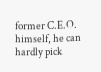former C.E.O. himself, he can hardly pick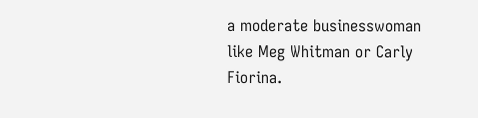a moderate businesswoman like Meg Whitman or Carly Fiorina.